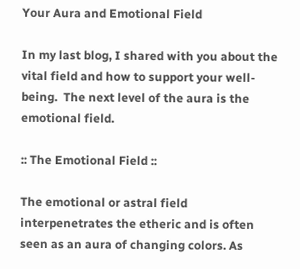Your Aura and Emotional Field

In my last blog, I shared with you about the vital field and how to support your well-being.  The next level of the aura is the emotional field.

:: The Emotional Field ::

The emotional or astral field interpenetrates the etheric and is often seen as an aura of changing colors. As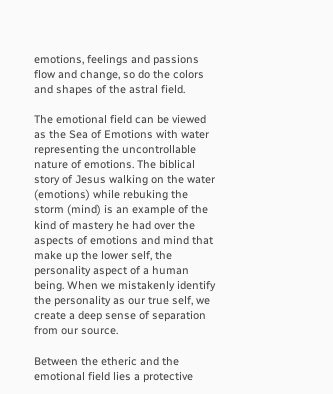emotions, feelings and passions flow and change, so do the colors and shapes of the astral field.

The emotional field can be viewed as the Sea of Emotions with water representing the uncontrollable nature of emotions. The biblical story of Jesus walking on the water (emotions) while rebuking the storm (mind) is an example of the kind of mastery he had over the aspects of emotions and mind that make up the lower self, the personality aspect of a human being. When we mistakenly identify the personality as our true self, we create a deep sense of separation from our source.

Between the etheric and the emotional field lies a protective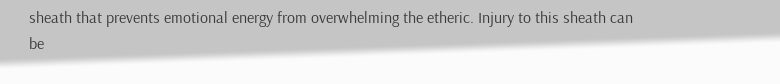sheath that prevents emotional energy from overwhelming the etheric. Injury to this sheath can be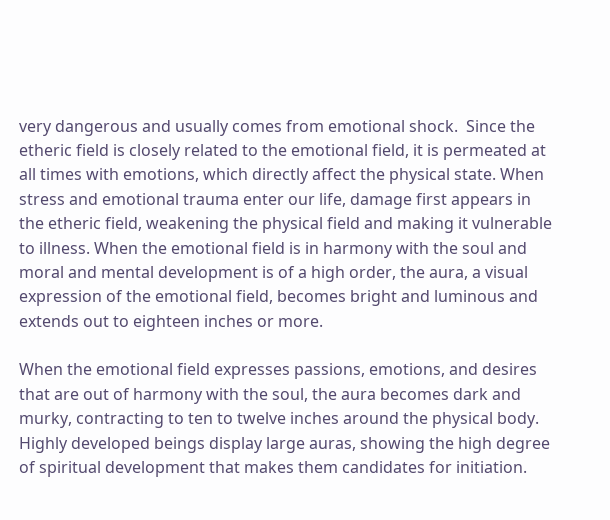very dangerous and usually comes from emotional shock.  Since the etheric field is closely related to the emotional field, it is permeated at all times with emotions, which directly affect the physical state. When stress and emotional trauma enter our life, damage first appears in the etheric field, weakening the physical field and making it vulnerable to illness. When the emotional field is in harmony with the soul and moral and mental development is of a high order, the aura, a visual expression of the emotional field, becomes bright and luminous and extends out to eighteen inches or more.

When the emotional field expresses passions, emotions, and desires that are out of harmony with the soul, the aura becomes dark and murky, contracting to ten to twelve inches around the physical body. Highly developed beings display large auras, showing the high degree of spiritual development that makes them candidates for initiation.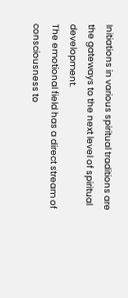Initiations in various spiritual traditions are the gateways to the next level of spiritual development.
The emotional field has a direct stream of consciousness to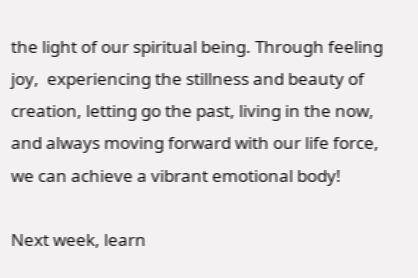the light of our spiritual being. Through feeling joy,  experiencing the stillness and beauty of creation, letting go the past, living in the now, and always moving forward with our life force, we can achieve a vibrant emotional body!

Next week, learn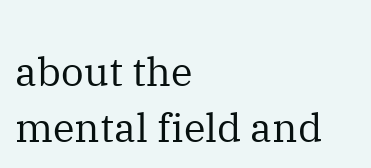about the mental field and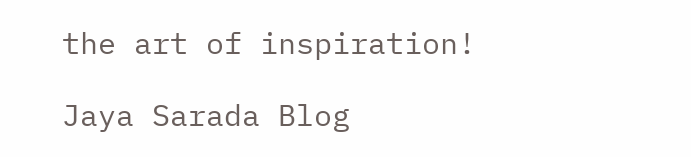the art of inspiration!

Jaya Sarada Blog